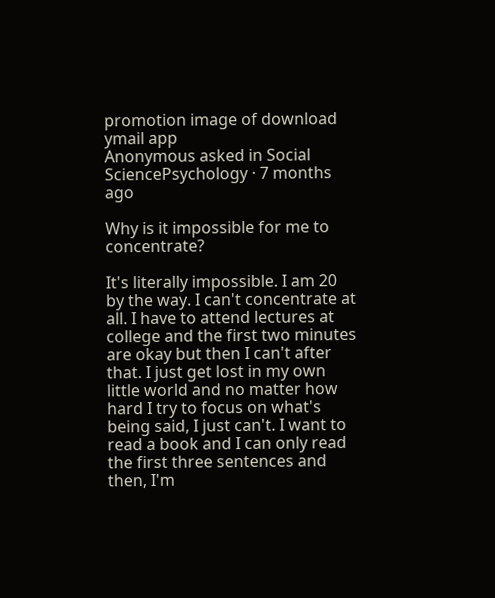promotion image of download ymail app
Anonymous asked in Social SciencePsychology · 7 months ago

Why is it impossible for me to concentrate?

It's literally impossible. I am 20 by the way. I can't concentrate at all. I have to attend lectures at college and the first two minutes are okay but then I can't after that. I just get lost in my own little world and no matter how hard I try to focus on what's being said, I just can't. I want to read a book and I can only read the first three sentences and then, I'm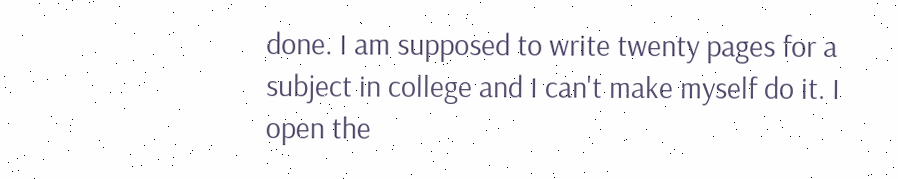done. I am supposed to write twenty pages for a subject in college and I can't make myself do it. I open the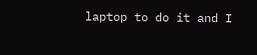laptop to do it and I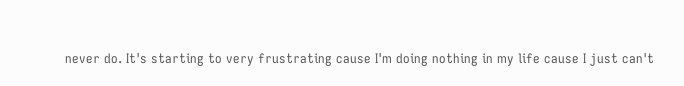never do. It's starting to very frustrating cause I'm doing nothing in my life cause I just can't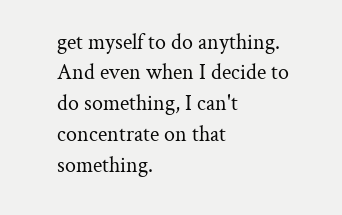get myself to do anything. And even when I decide to do something, I can't concentrate on that something.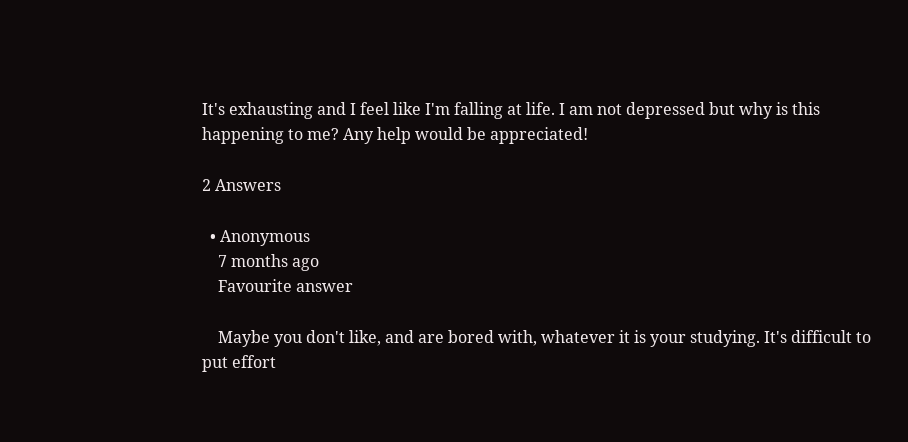It's exhausting and I feel like I'm falling at life. I am not depressed but why is this happening to me? Any help would be appreciated!

2 Answers

  • Anonymous
    7 months ago
    Favourite answer

    Maybe you don't like, and are bored with, whatever it is your studying. It's difficult to put effort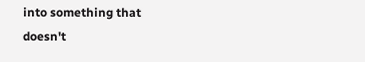into something that doesn't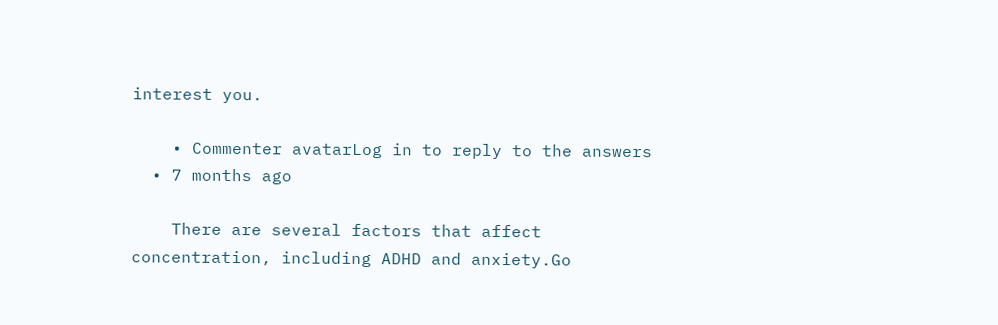interest you.

    • Commenter avatarLog in to reply to the answers
  • 7 months ago

    There are several factors that affect concentration, including ADHD and anxiety.Go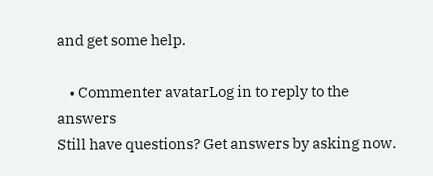and get some help.

    • Commenter avatarLog in to reply to the answers
Still have questions? Get answers by asking now.